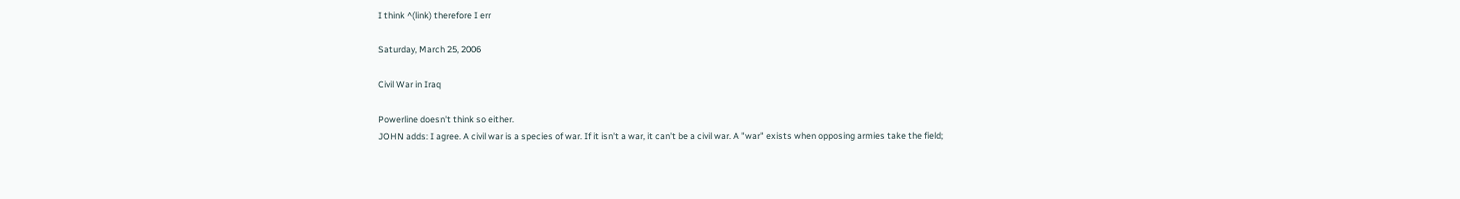I think ^(link) therefore I err

Saturday, March 25, 2006

Civil War in Iraq

Powerline doesn't think so either.
JOHN adds: I agree. A civil war is a species of war. If it isn't a war, it can't be a civil war. A "war" exists when opposing armies take the field;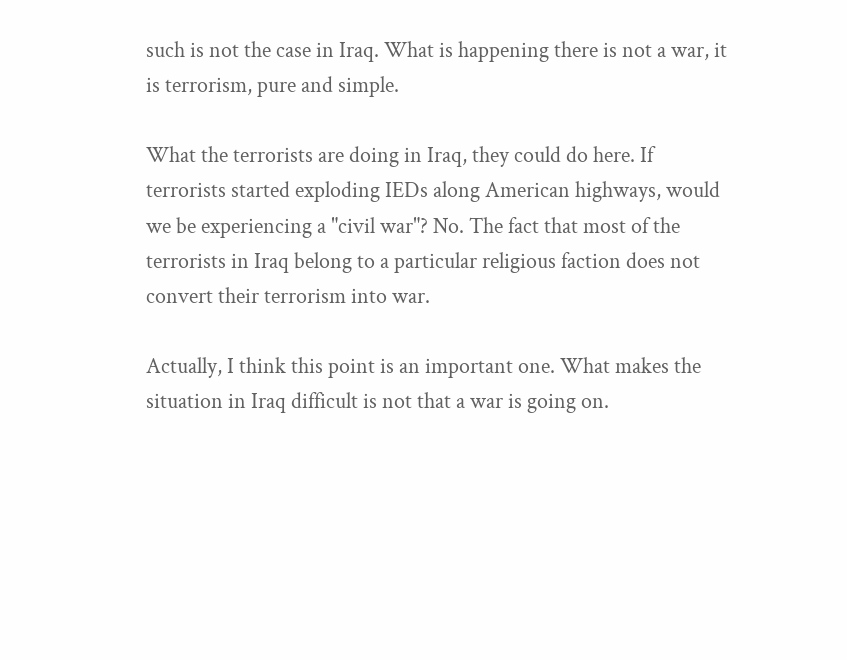such is not the case in Iraq. What is happening there is not a war, it is terrorism, pure and simple.

What the terrorists are doing in Iraq, they could do here. If terrorists started exploding IEDs along American highways, would we be experiencing a "civil war"? No. The fact that most of the terrorists in Iraq belong to a particular religious faction does not convert their terrorism into war.

Actually, I think this point is an important one. What makes the situation in Iraq difficult is not that a war is going on.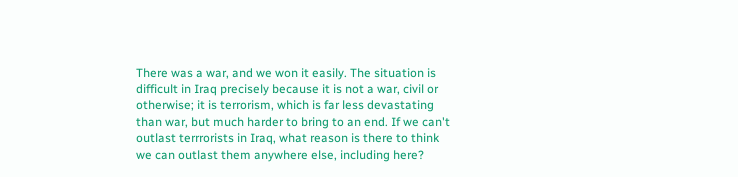There was a war, and we won it easily. The situation is difficult in Iraq precisely because it is not a war, civil or otherwise; it is terrorism, which is far less devastating than war, but much harder to bring to an end. If we can't outlast terrrorists in Iraq, what reason is there to think we can outlast them anywhere else, including here?